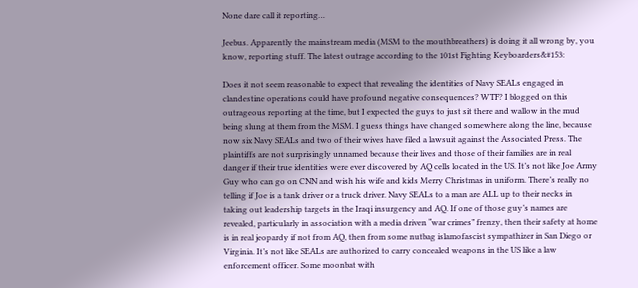None dare call it reporting…

Jeebus. Apparently the mainstream media (MSM to the mouthbreathers) is doing it all wrong by, you know, reporting stuff. The latest outrage according to the 101st Fighting Keyboarders&#153:

Does it not seem reasonable to expect that revealing the identities of Navy SEALs engaged in clandestine operations could have profound negative consequences? WTF? I blogged on this outrageous reporting at the time, but I expected the guys to just sit there and wallow in the mud being slung at them from the MSM. I guess things have changed somewhere along the line, because now six Navy SEALs and two of their wives have filed a lawsuit against the Associated Press. The plaintiffs are not surprisingly unnamed because their lives and those of their families are in real danger if their true identities were ever discovered by AQ cells located in the US. It’s not like Joe Army Guy who can go on CNN and wish his wife and kids Merry Christmas in uniform. There’s really no telling if Joe is a tank driver or a truck driver. Navy SEALs to a man are ALL up to their necks in taking out leadership targets in the Iraqi insurgency and AQ. If one of those guy’s names are revealed, particularly in association with a media driven “war crimes” frenzy, then their safety at home is in real jeopardy if not from AQ, then from some nutbag islamofascist sympathizer in San Diego or Virginia. It’s not like SEALs are authorized to carry concealed weapons in the US like a law enforcement officer. Some moonbat with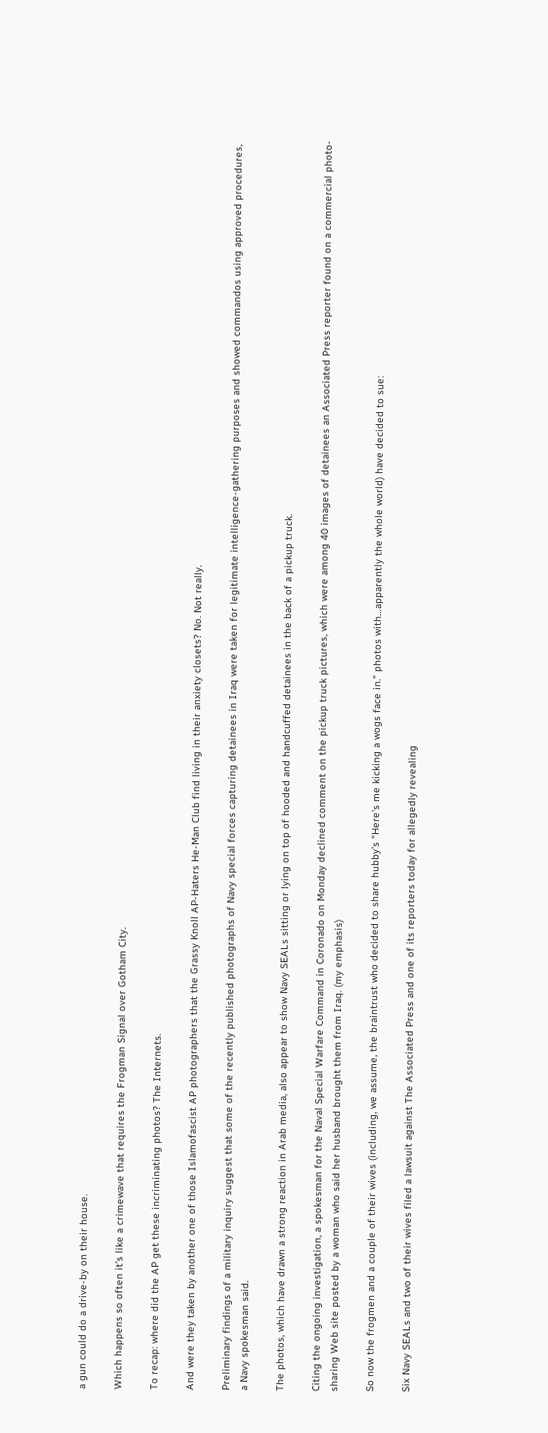a gun could do a drive-by on their house.

Which happens so often it’s like a crimewave that requires the Frogman Signal over Gotham City.

To recap: where did the AP get these incriminating photos? The Internets.

And were they taken by another one of those Islamofascist AP photographers that the Grassy Knoll AP-Haters He-Man Club find living in their anxiety closets? No. Not really.

Preliminary findings of a military inquiry suggest that some of the recently published photographs of Navy special forces capturing detainees in Iraq were taken for legitimate intelligence-gathering purposes and showed commandos using approved procedures, a Navy spokesman said.

The photos, which have drawn a strong reaction in Arab media, also appear to show Navy SEALs sitting or lying on top of hooded and handcuffed detainees in the back of a pickup truck.

Citing the ongoing investigation, a spokesman for the Naval Special Warfare Command in Coronado on Monday declined comment on the pickup truck pictures, which were among 40 images of detainees an Associated Press reporter found on a commercial photo-sharing Web site posted by a woman who said her husband brought them from Iraq. (my emphasis)

So now the frogmen and a couple of their wives (including, we assume, the braintrust who decided to share hubby’s “Here’s me kicking a wogs face in.” photos with…apparently the whole world) have decided to sue:

Six Navy SEALs and two of their wives filed a lawsuit against The Associated Press and one of its reporters today for allegedly revealing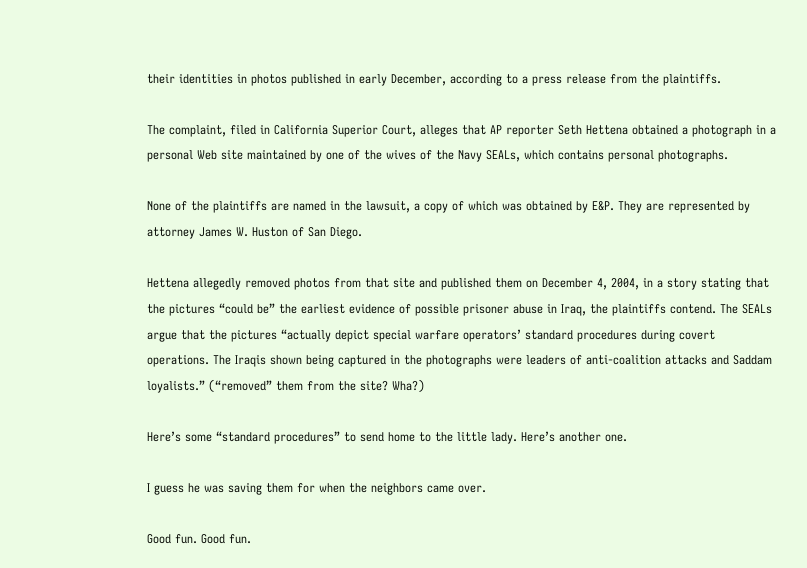their identities in photos published in early December, according to a press release from the plaintiffs.

The complaint, filed in California Superior Court, alleges that AP reporter Seth Hettena obtained a photograph in a personal Web site maintained by one of the wives of the Navy SEALs, which contains personal photographs.

None of the plaintiffs are named in the lawsuit, a copy of which was obtained by E&P. They are represented by attorney James W. Huston of San Diego.

Hettena allegedly removed photos from that site and published them on December 4, 2004, in a story stating that the pictures “could be” the earliest evidence of possible prisoner abuse in Iraq, the plaintiffs contend. The SEALs argue that the pictures “actually depict special warfare operators’ standard procedures during covert operations. The Iraqis shown being captured in the photographs were leaders of anti-coalition attacks and Saddam loyalists.” (“removed” them from the site? Wha?)

Here’s some “standard procedures” to send home to the little lady. Here’s another one.

I guess he was saving them for when the neighbors came over.

Good fun. Good fun.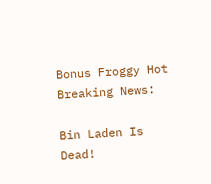Bonus Froggy Hot Breaking News:

Bin Laden Is Dead!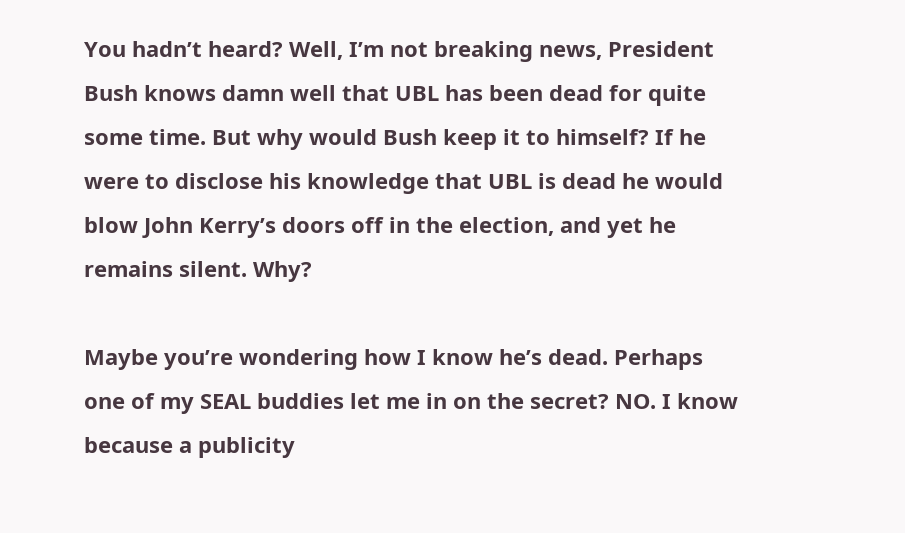You hadn’t heard? Well, I’m not breaking news, President Bush knows damn well that UBL has been dead for quite some time. But why would Bush keep it to himself? If he were to disclose his knowledge that UBL is dead he would blow John Kerry’s doors off in the election, and yet he remains silent. Why?

Maybe you’re wondering how I know he’s dead. Perhaps one of my SEAL buddies let me in on the secret? NO. I know because a publicity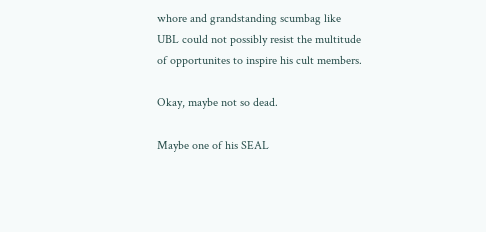whore and grandstanding scumbag like UBL could not possibly resist the multitude of opportunites to inspire his cult members.

Okay, maybe not so dead.

Maybe one of his SEAL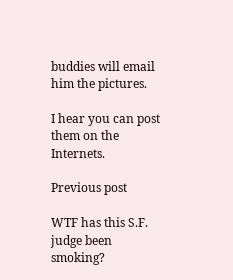buddies will email him the pictures.

I hear you can post them on the Internets.

Previous post

WTF has this S.F. judge been smoking?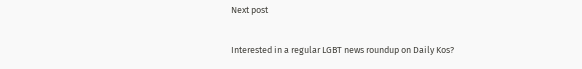Next post

Interested in a regular LGBT news roundup on Daily Kos?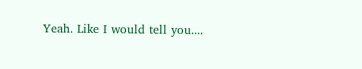Yeah. Like I would tell you....